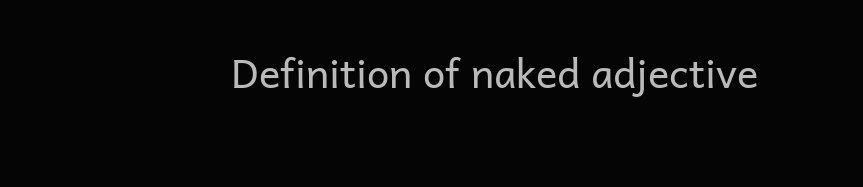Definition of naked adjective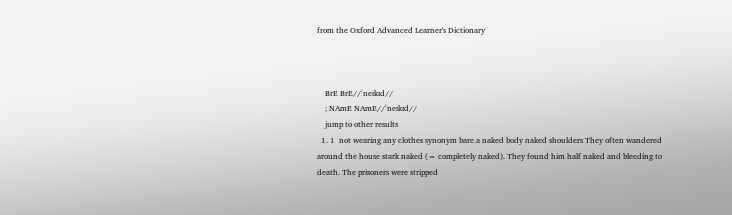from the Oxford Advanced Learner's Dictionary



    BrE BrE//ˈneɪkɪd//
    ; NAmE NAmE//ˈneɪkɪd//
    jump to other results
  1. 1  not wearing any clothes synonym bare a naked body naked shoulders They often wandered around the house stark naked (= completely naked). They found him half naked and bleeding to death. The prisoners were stripped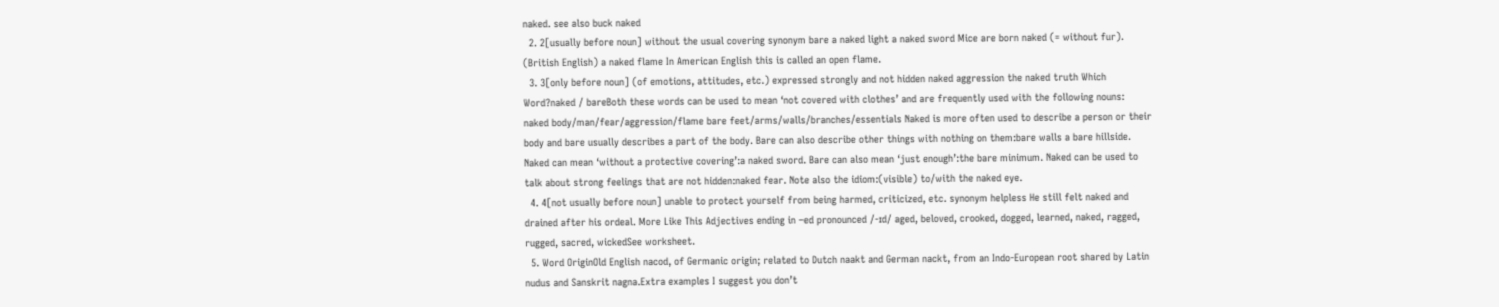naked. see also buck naked
  2. 2[usually before noun] without the usual covering synonym bare a naked light a naked sword Mice are born naked (= without fur). (British English) a naked flame In American English this is called an open flame.
  3. 3[only before noun] (of emotions, attitudes, etc.) expressed strongly and not hidden naked aggression the naked truth Which Word?naked / bareBoth these words can be used to mean ‘not covered with clothes’ and are frequently used with the following nouns: naked body/man/fear/aggression/flame bare feet/arms/walls/branches/essentials Naked is more often used to describe a person or their body and bare usually describes a part of the body. Bare can also describe other things with nothing on them:bare walls a bare hillside. Naked can mean ‘without a protective covering’:a naked sword. Bare can also mean ‘just enough’:the bare minimum. Naked can be used to talk about strong feelings that are not hidden:naked fear. Note also the idiom:(visible) to/with the naked eye.
  4. 4[not usually before noun] unable to protect yourself from being harmed, criticized, etc. synonym helpless He still felt naked and drained after his ordeal. More Like This Adjectives ending in –ed pronounced /-ɪd/ aged, beloved, crooked, dogged, learned, naked, ragged, rugged, sacred, wickedSee worksheet.
  5. Word OriginOld English nacod, of Germanic origin; related to Dutch naakt and German nackt, from an Indo-European root shared by Latin nudus and Sanskrit nagna.Extra examples I suggest you don’t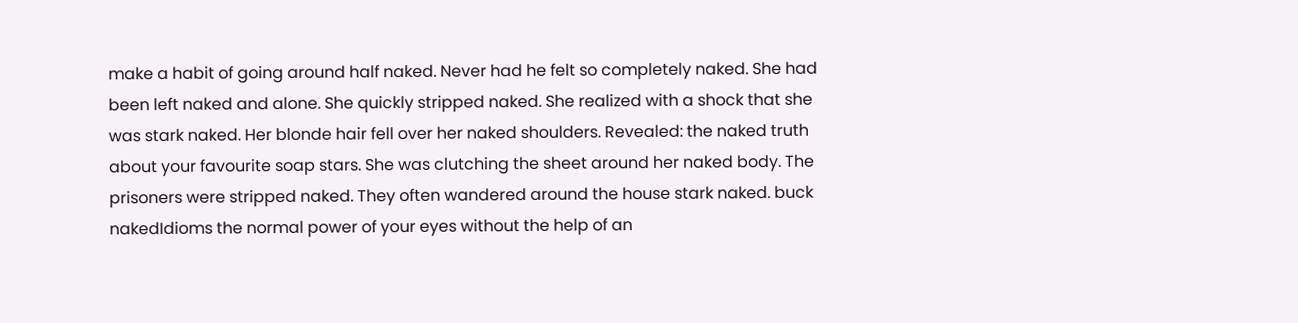make a habit of going around half naked. Never had he felt so completely naked. She had been left naked and alone. She quickly stripped naked. She realized with a shock that she was stark naked. Her blonde hair fell over her naked shoulders. Revealed: the naked truth about your favourite soap stars. She was clutching the sheet around her naked body. The prisoners were stripped naked. They often wandered around the house stark naked. buck nakedIdioms the normal power of your eyes without the help of an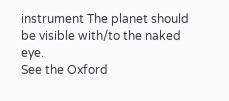instrument The planet should be visible with/to the naked eye.
See the Oxford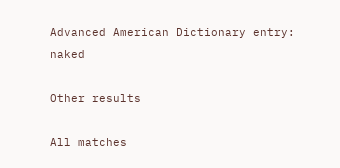Advanced American Dictionary entry: naked

Other results

All matches